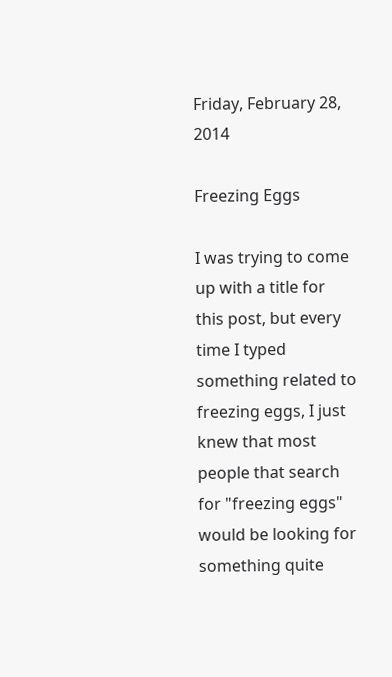Friday, February 28, 2014

Freezing Eggs

I was trying to come up with a title for this post, but every time I typed something related to freezing eggs, I just knew that most people that search for "freezing eggs" would be looking for something quite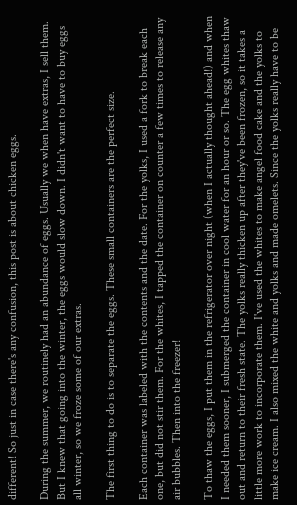different! So just in case there's any confusion, this post is about chicken eggs.

During the summer, we routinely had an abundance of eggs. Usually we when have extras, I sell them. But I knew that going into the winter, the eggs would slow down. I didn't want to have to buy eggs all winter, so we froze some of our extras.

The first thing to do is to separate the eggs. These small containers are the perfect size.

Each container was labeled with the contents and the date. For the yolks, I used a fork to break each one, but did not stir them. For the whites, I tapped the container on counter a few times to release any air bubbles. Then into the freezer!

To thaw the eggs, I put them in the refrigerator over night (when I actually thought ahead!) and when I needed them sooner, I submerged the container in cool water for an hour or so. The egg whites thaw out and return to their fresh state. The yolks really thicken up after they've been frozen, so it takes a little more work to incorporate them. I've used the whites to make angel food cake and the yolks to make ice cream. I also mixed the white and yolks and made omelets. Since the yolks really have to be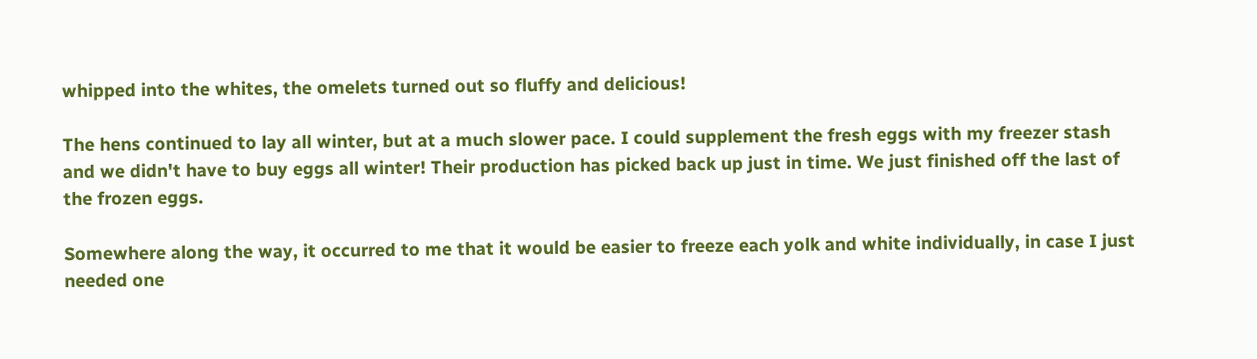whipped into the whites, the omelets turned out so fluffy and delicious!

The hens continued to lay all winter, but at a much slower pace. I could supplement the fresh eggs with my freezer stash and we didn't have to buy eggs all winter! Their production has picked back up just in time. We just finished off the last of the frozen eggs.

Somewhere along the way, it occurred to me that it would be easier to freeze each yolk and white individually, in case I just needed one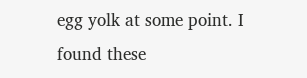egg yolk at some point. I found these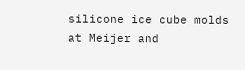silicone ice cube molds at Meijer and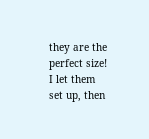they are the perfect size! I let them set up, then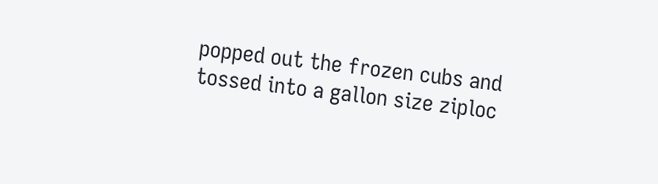popped out the frozen cubs and tossed into a gallon size ziploc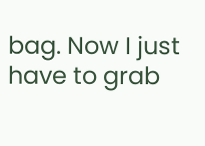bag. Now I just have to grab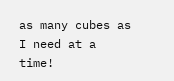as many cubes as I need at a time!